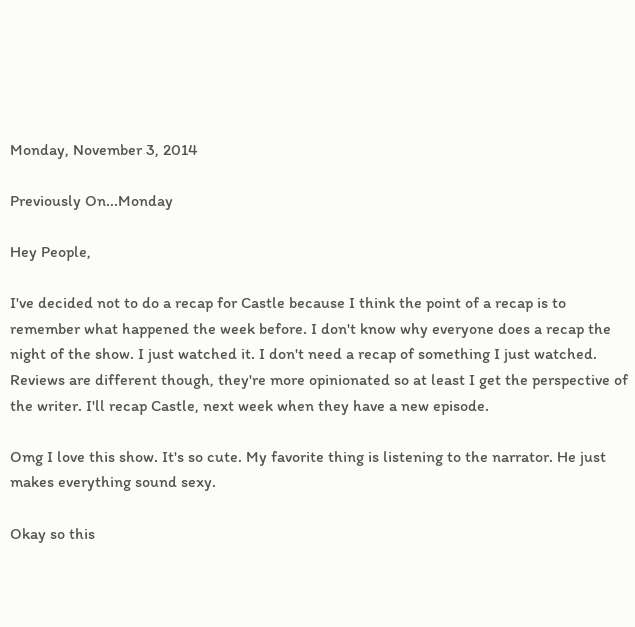Monday, November 3, 2014

Previously On...Monday

Hey People,

I've decided not to do a recap for Castle because I think the point of a recap is to remember what happened the week before. I don't know why everyone does a recap the night of the show. I just watched it. I don't need a recap of something I just watched. Reviews are different though, they're more opinionated so at least I get the perspective of the writer. I'll recap Castle, next week when they have a new episode.

Omg I love this show. It's so cute. My favorite thing is listening to the narrator. He just makes everything sound sexy.

Okay so this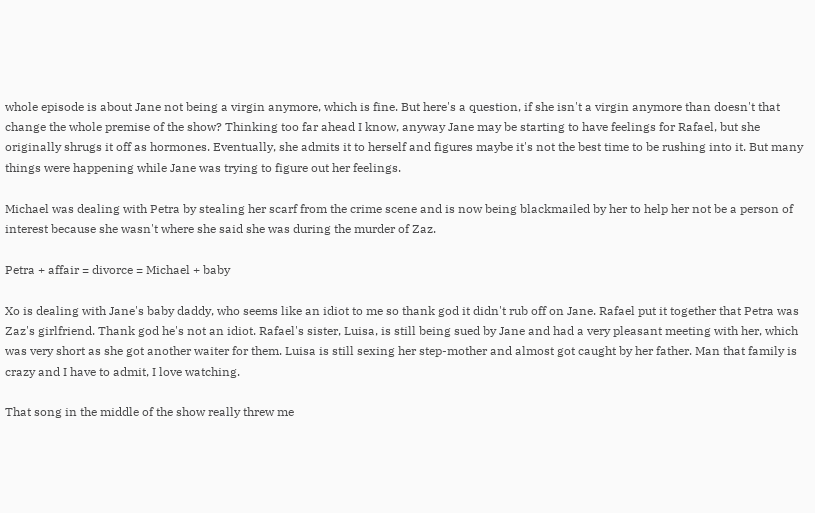whole episode is about Jane not being a virgin anymore, which is fine. But here's a question, if she isn't a virgin anymore than doesn't that change the whole premise of the show? Thinking too far ahead I know, anyway Jane may be starting to have feelings for Rafael, but she originally shrugs it off as hormones. Eventually, she admits it to herself and figures maybe it's not the best time to be rushing into it. But many things were happening while Jane was trying to figure out her feelings.

Michael was dealing with Petra by stealing her scarf from the crime scene and is now being blackmailed by her to help her not be a person of interest because she wasn't where she said she was during the murder of Zaz.

Petra + affair = divorce = Michael + baby

Xo is dealing with Jane's baby daddy, who seems like an idiot to me so thank god it didn't rub off on Jane. Rafael put it together that Petra was Zaz's girlfriend. Thank god he's not an idiot. Rafael's sister, Luisa, is still being sued by Jane and had a very pleasant meeting with her, which was very short as she got another waiter for them. Luisa is still sexing her step-mother and almost got caught by her father. Man that family is crazy and I have to admit, I love watching.

That song in the middle of the show really threw me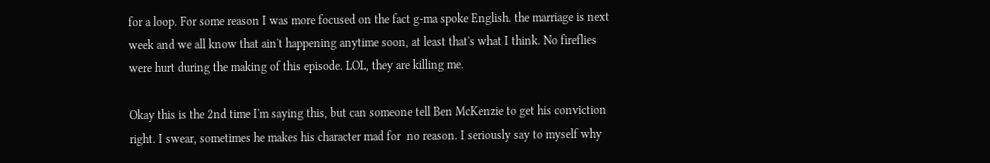for a loop. For some reason I was more focused on the fact g-ma spoke English. the marriage is next week and we all know that ain't happening anytime soon, at least that's what I think. No fireflies were hurt during the making of this episode. LOL, they are killing me.

Okay this is the 2nd time I'm saying this, but can someone tell Ben McKenzie to get his conviction right. I swear, sometimes he makes his character mad for  no reason. I seriously say to myself why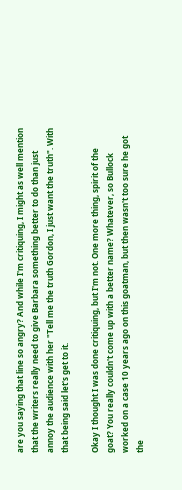are you saying that line so angry? And while I'm critiquing, I might as well mention that the writers really need to give Barbara something better to do than just annoy the audience with her "Tell me the truth Gordon, I just want the truth". With that being said let's get to it.

Okay I thought I was done critiquing, but I'm not. One more thing, spirit of the goat? You really couldn't come up with a better name? Whatever, so Bullock worked on a case 10 years ago on this goatman, but then wasn't too sure he got the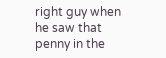right guy when he saw that penny in the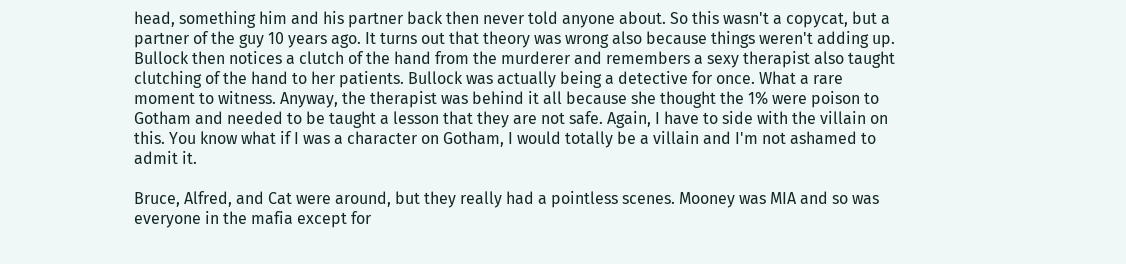head, something him and his partner back then never told anyone about. So this wasn't a copycat, but a partner of the guy 10 years ago. It turns out that theory was wrong also because things weren't adding up. Bullock then notices a clutch of the hand from the murderer and remembers a sexy therapist also taught clutching of the hand to her patients. Bullock was actually being a detective for once. What a rare moment to witness. Anyway, the therapist was behind it all because she thought the 1% were poison to Gotham and needed to be taught a lesson that they are not safe. Again, I have to side with the villain on this. You know what if I was a character on Gotham, I would totally be a villain and I'm not ashamed to admit it.

Bruce, Alfred, and Cat were around, but they really had a pointless scenes. Mooney was MIA and so was everyone in the mafia except for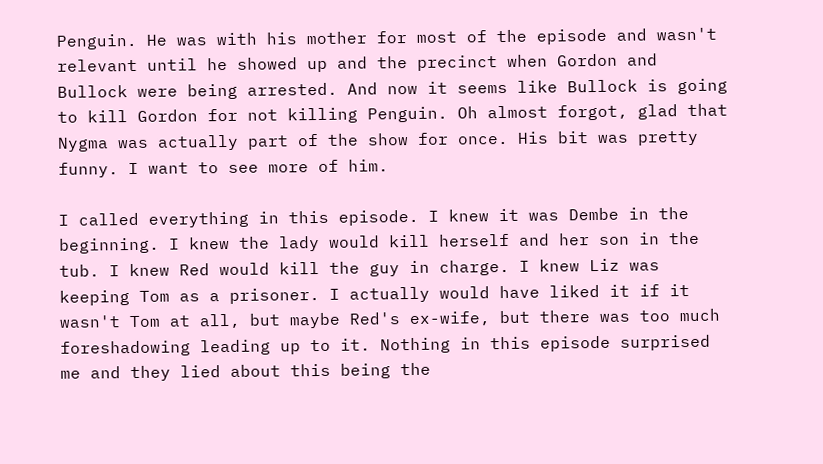Penguin. He was with his mother for most of the episode and wasn't relevant until he showed up and the precinct when Gordon and Bullock were being arrested. And now it seems like Bullock is going to kill Gordon for not killing Penguin. Oh almost forgot, glad that Nygma was actually part of the show for once. His bit was pretty funny. I want to see more of him.

I called everything in this episode. I knew it was Dembe in the beginning. I knew the lady would kill herself and her son in the tub. I knew Red would kill the guy in charge. I knew Liz was keeping Tom as a prisoner. I actually would have liked it if it wasn't Tom at all, but maybe Red's ex-wife, but there was too much foreshadowing leading up to it. Nothing in this episode surprised me and they lied about this being the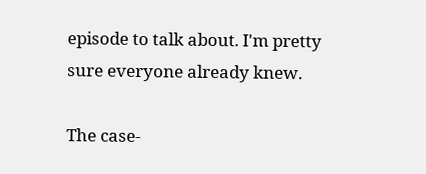episode to talk about. I'm pretty sure everyone already knew.

The case-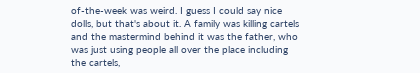of-the-week was weird. I guess I could say nice dolls, but that's about it. A family was killing cartels and the mastermind behind it was the father, who was just using people all over the place including the cartels,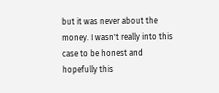but it was never about the money. I wasn't really into this case to be honest and hopefully this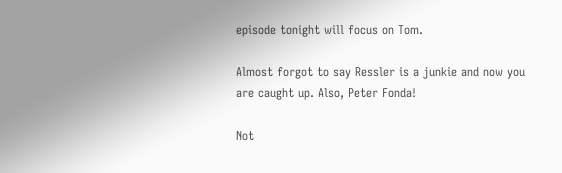episode tonight will focus on Tom.

Almost forgot to say Ressler is a junkie and now you are caught up. Also, Peter Fonda!

Not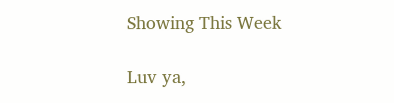Showing This Week

Luv ya,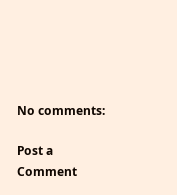No comments:

Post a Comment